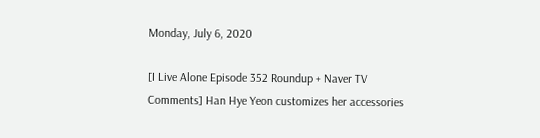Monday, July 6, 2020

[I Live Alone Episode 352 Roundup + Naver TV Comments] Han Hye Yeon customizes her accessories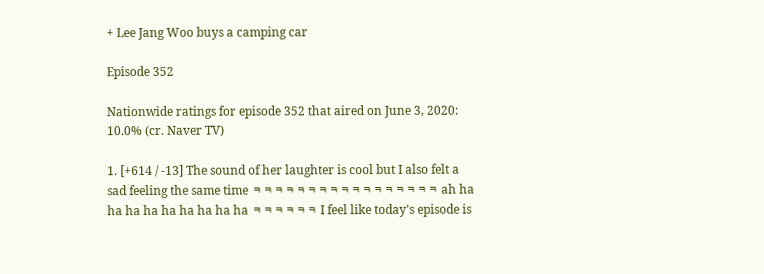+ Lee Jang Woo buys a camping car

Episode 352

Nationwide ratings for episode 352 that aired on June 3, 2020: 10.0% (cr. Naver TV)

1. [+614 / -13] The sound of her laughter is cool but I also felt a sad feeling the same time ㅋㅋㅋㅋㅋㅋㅋㅋㅋㅋㅋㅋㅋㅋㅋㅋㅋ ah ha ha ha ha ha ha ha ha ha ㅋㅋㅋㅋㅋㅋ I feel like today's episode is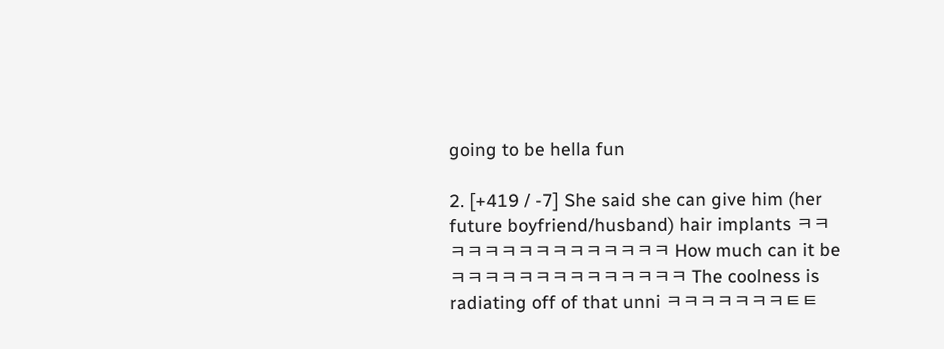going to be hella fun

2. [+419 / -7] She said she can give him (her future boyfriend/husband) hair implants ㅋㅋㅋㅋㅋㅋㅋㅋㅋㅋㅋㅋㅋㅋㅋ How much can it be ㅋㅋㅋㅋㅋㅋㅋㅋㅋㅋㅋㅋㅋㅋ The coolness is radiating off of that unni ㅋㅋㅋㅋㅋㅋㅋㅌㅌ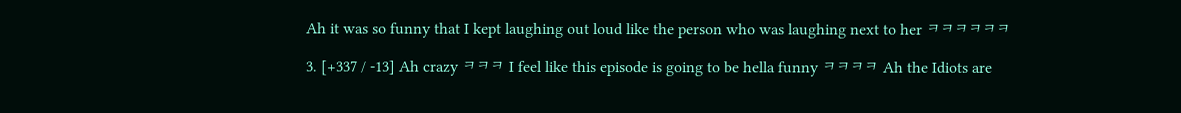Ah it was so funny that I kept laughing out loud like the person who was laughing next to her ㅋㅋㅋㅋㅋㅋ

3. [+337 / -13] Ah crazy ㅋㅋㅋ I feel like this episode is going to be hella funny ㅋㅋㅋㅋ Ah the Idiots are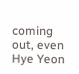coming out, even Hye Yeon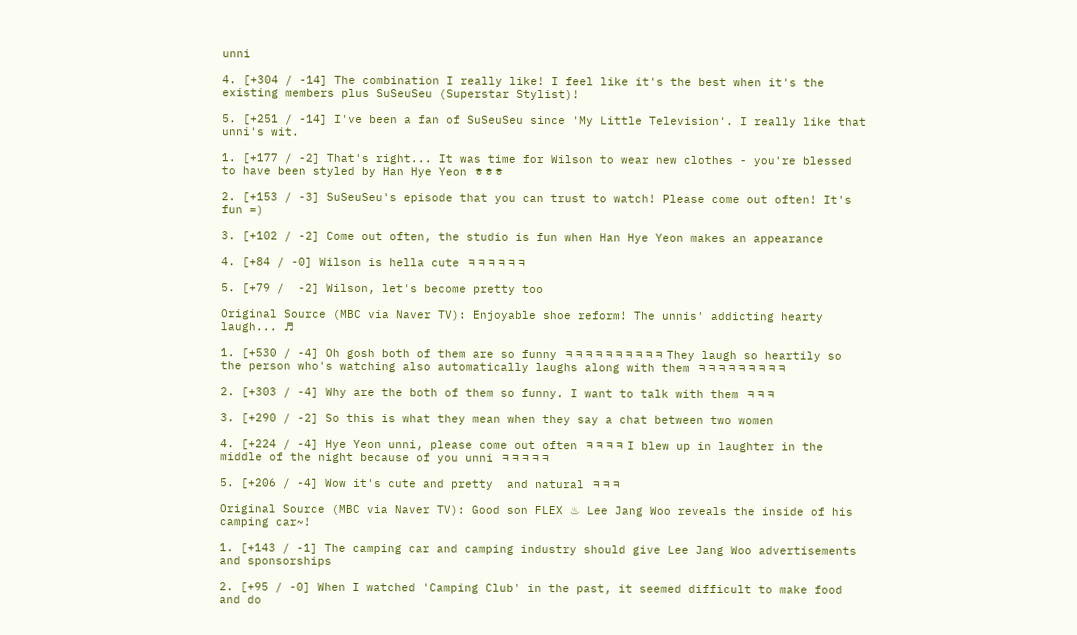unni

4. [+304 / -14] The combination I really like! I feel like it's the best when it's the existing members plus SuSeuSeu (Superstar Stylist)!

5. [+251 / -14] I've been a fan of SuSeuSeu since 'My Little Television'. I really like that unni's wit.

1. [+177 / -2] That's right... It was time for Wilson to wear new clothes - you're blessed to have been styled by Han Hye Yeon ㅎㅎㅎ

2. [+153 / -3] SuSeuSeu's episode that you can trust to watch! Please come out often! It's fun =)

3. [+102 / -2] Come out often, the studio is fun when Han Hye Yeon makes an appearance

4. [+84 / -0] Wilson is hella cute ㅋㅋㅋㅋㅋㅋ

5. [+79 /  -2] Wilson, let's become pretty too

Original Source (MBC via Naver TV): Enjoyable shoe reform! The unnis' addicting hearty laugh... ♬

1. [+530 / -4] Oh gosh both of them are so funny ㅋㅋㅋㅋㅋㅋㅋㅋㅋㅋ They laugh so heartily so the person who's watching also automatically laughs along with them ㅋㅋㅋㅋㅋㅋㅋㅋㅋ

2. [+303 / -4] Why are the both of them so funny. I want to talk with them ㅋㅋㅋ

3. [+290 / -2] So this is what they mean when they say a chat between two women

4. [+224 / -4] Hye Yeon unni, please come out often ㅋㅋㅋㅋ I blew up in laughter in the middle of the night because of you unni ㅋㅋㅋㅋㅋ

5. [+206 / -4] Wow it's cute and pretty  and natural ㅋㅋㅋ

Original Source (MBC via Naver TV): Good son FLEX ♨ Lee Jang Woo reveals the inside of his camping car~!

1. [+143 / -1] The camping car and camping industry should give Lee Jang Woo advertisements and sponsorships

2. [+95 / -0] When I watched 'Camping Club' in the past, it seemed difficult to make food and do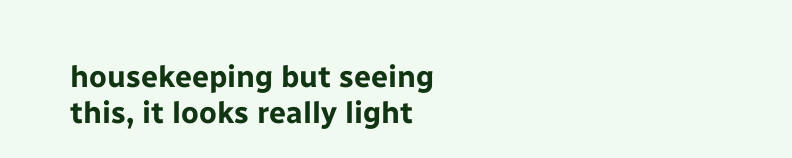housekeeping but seeing this, it looks really light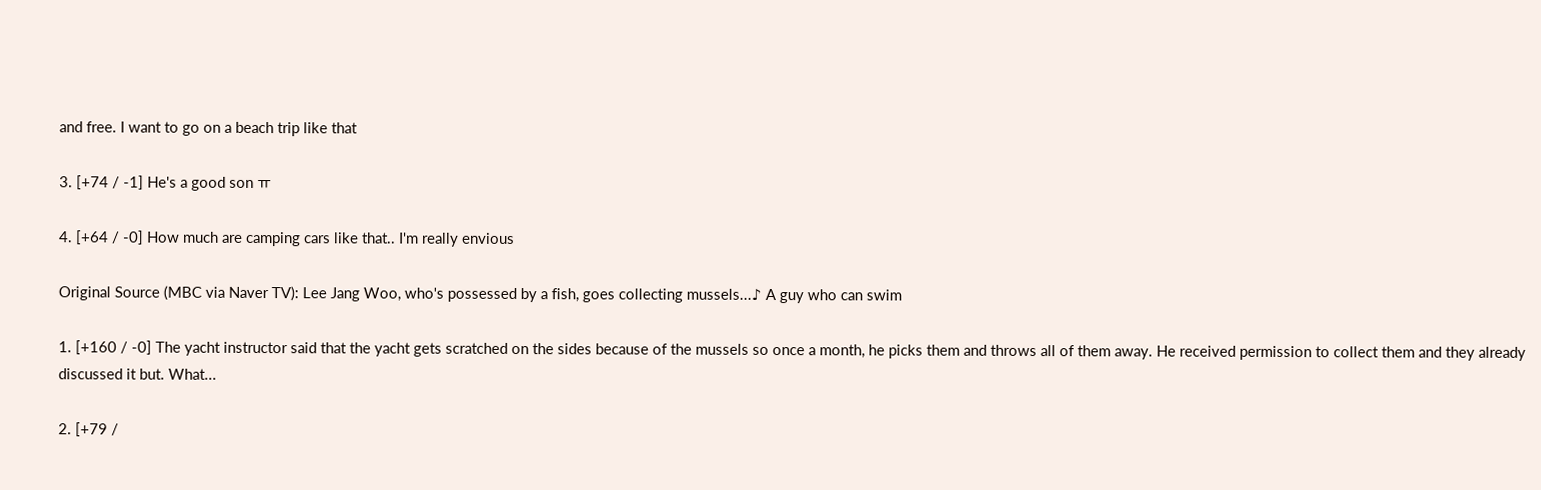and free. I want to go on a beach trip like that

3. [+74 / -1] He's a good son ㅠ

4. [+64 / -0] How much are camping cars like that.. I'm really envious

Original Source (MBC via Naver TV): Lee Jang Woo, who's possessed by a fish, goes collecting mussels...♪ A guy who can swim

1. [+160 / -0] The yacht instructor said that the yacht gets scratched on the sides because of the mussels so once a month, he picks them and throws all of them away. He received permission to collect them and they already discussed it but. What...

2. [+79 /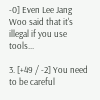-0] Even Lee Jang Woo said that it's illegal if you use tools...

3. [+49 / -2] You need to be careful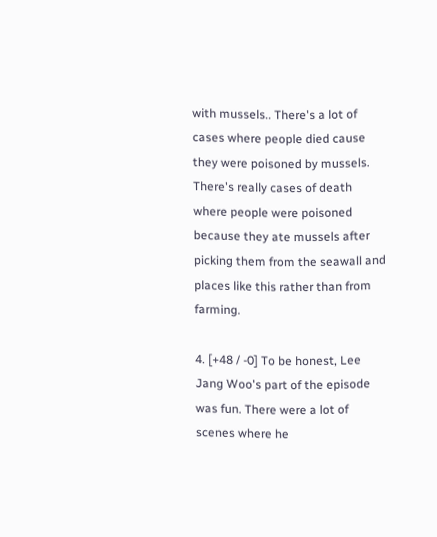with mussels.. There's a lot of cases where people died cause they were poisoned by mussels. There's really cases of death where people were poisoned because they ate mussels after picking them from the seawall and places like this rather than from farming.

4. [+48 / -0] To be honest, Lee Jang Woo's part of the episode was fun. There were a lot of scenes where he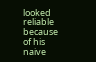looked reliable because of his naive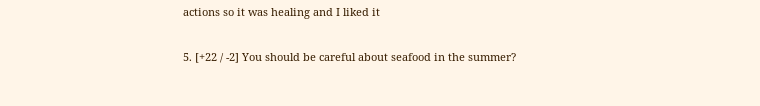actions so it was healing and I liked it

5. [+22 / -2] You should be careful about seafood in the summer?